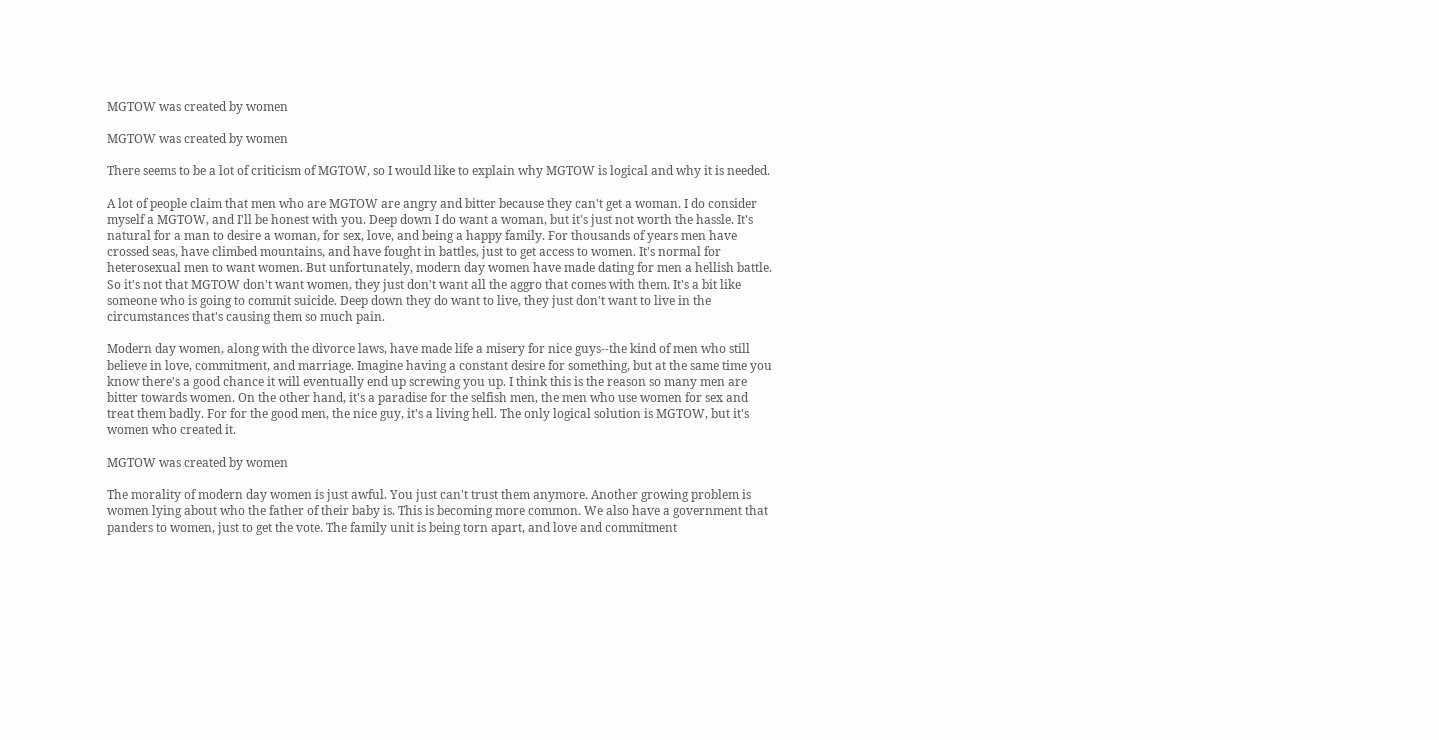MGTOW was created by women

MGTOW was created by women

There seems to be a lot of criticism of MGTOW, so I would like to explain why MGTOW is logical and why it is needed.

A lot of people claim that men who are MGTOW are angry and bitter because they can't get a woman. I do consider myself a MGTOW, and I'll be honest with you. Deep down I do want a woman, but it's just not worth the hassle. It's natural for a man to desire a woman, for sex, love, and being a happy family. For thousands of years men have crossed seas, have climbed mountains, and have fought in battles, just to get access to women. It's normal for heterosexual men to want women. But unfortunately, modern day women have made dating for men a hellish battle. So it's not that MGTOW don't want women, they just don't want all the aggro that comes with them. It's a bit like someone who is going to commit suicide. Deep down they do want to live, they just don't want to live in the circumstances that's causing them so much pain.

Modern day women, along with the divorce laws, have made life a misery for nice guys--the kind of men who still believe in love, commitment, and marriage. Imagine having a constant desire for something, but at the same time you know there's a good chance it will eventually end up screwing you up. I think this is the reason so many men are bitter towards women. On the other hand, it's a paradise for the selfish men, the men who use women for sex and treat them badly. For for the good men, the nice guy, it's a living hell. The only logical solution is MGTOW, but it's women who created it.

MGTOW was created by women

The morality of modern day women is just awful. You just can't trust them anymore. Another growing problem is women lying about who the father of their baby is. This is becoming more common. We also have a government that panders to women, just to get the vote. The family unit is being torn apart, and love and commitment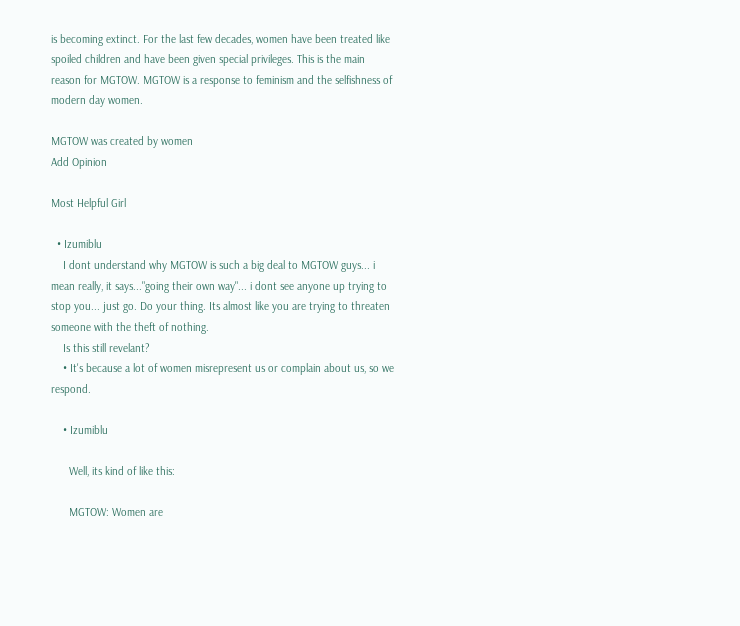is becoming extinct. For the last few decades, women have been treated like spoiled children and have been given special privileges. This is the main reason for MGTOW. MGTOW is a response to feminism and the selfishness of modern day women.

MGTOW was created by women
Add Opinion

Most Helpful Girl

  • Izumiblu
    I dont understand why MGTOW is such a big deal to MGTOW guys... i mean really, it says..."going their own way"... i dont see anyone up trying to stop you... just go. Do your thing. Its almost like you are trying to threaten someone with the theft of nothing.
    Is this still revelant?
    • It's because a lot of women misrepresent us or complain about us, so we respond.

    • Izumiblu

      Well, its kind of like this:

      MGTOW: Women are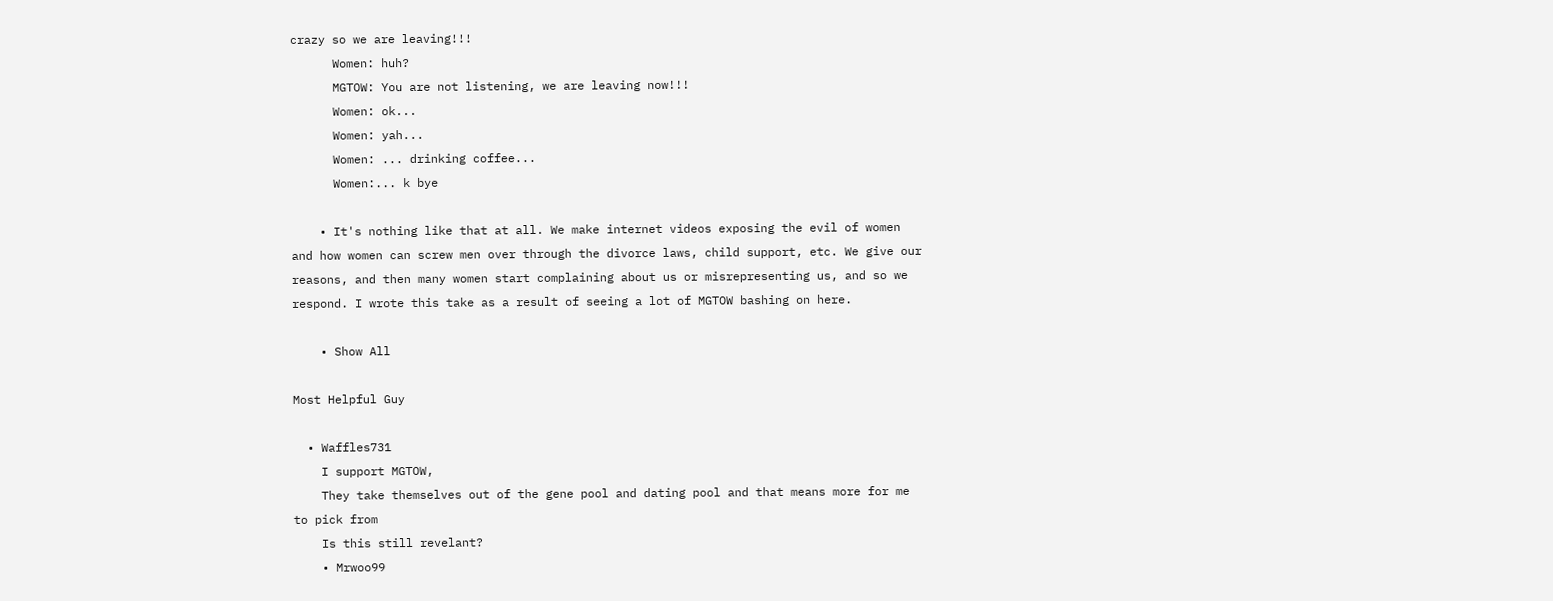crazy so we are leaving!!!
      Women: huh?
      MGTOW: You are not listening, we are leaving now!!!
      Women: ok...
      Women: yah...
      Women: ... drinking coffee...
      Women:... k bye

    • It's nothing like that at all. We make internet videos exposing the evil of women and how women can screw men over through the divorce laws, child support, etc. We give our reasons, and then many women start complaining about us or misrepresenting us, and so we respond. I wrote this take as a result of seeing a lot of MGTOW bashing on here.

    • Show All

Most Helpful Guy

  • Waffles731
    I support MGTOW,
    They take themselves out of the gene pool and dating pool and that means more for me to pick from
    Is this still revelant?
    • Mrwoo99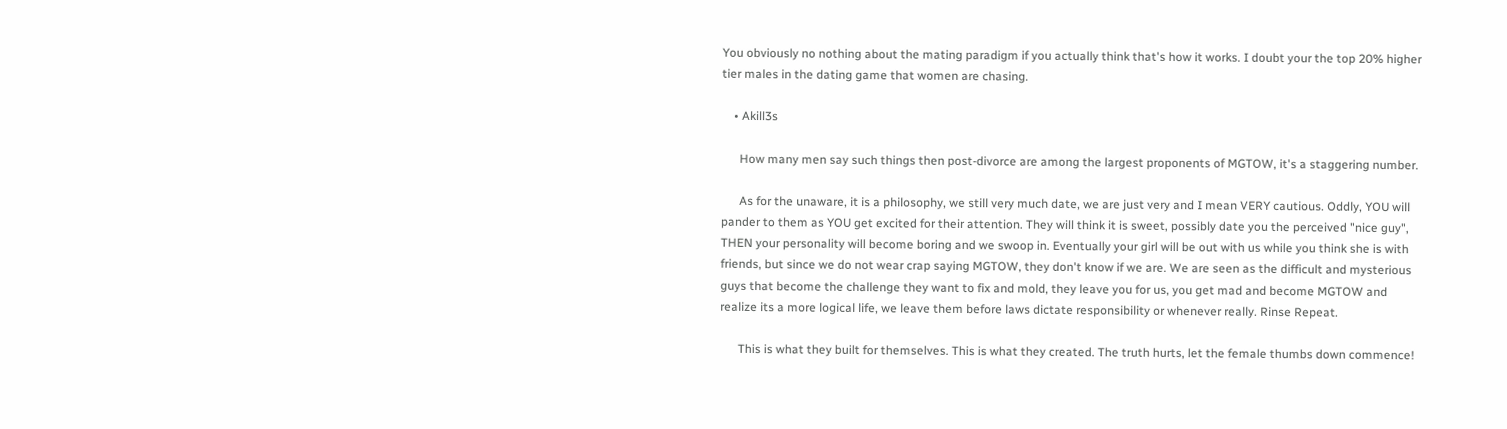You obviously no nothing about the mating paradigm if you actually think that's how it works. I doubt your the top 20% higher tier males in the dating game that women are chasing.

    • Akill3s

      How many men say such things then post-divorce are among the largest proponents of MGTOW, it's a staggering number.

      As for the unaware, it is a philosophy, we still very much date, we are just very and I mean VERY cautious. Oddly, YOU will pander to them as YOU get excited for their attention. They will think it is sweet, possibly date you the perceived "nice guy", THEN your personality will become boring and we swoop in. Eventually your girl will be out with us while you think she is with friends, but since we do not wear crap saying MGTOW, they don't know if we are. We are seen as the difficult and mysterious guys that become the challenge they want to fix and mold, they leave you for us, you get mad and become MGTOW and realize its a more logical life, we leave them before laws dictate responsibility or whenever really. Rinse Repeat.

      This is what they built for themselves. This is what they created. The truth hurts, let the female thumbs down commence!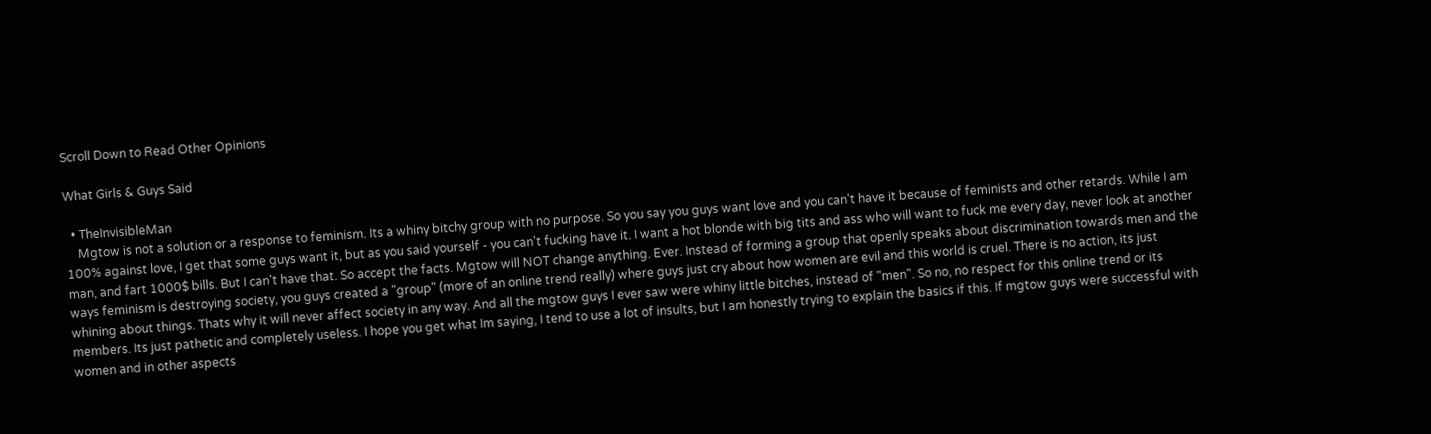Scroll Down to Read Other Opinions

What Girls & Guys Said

  • TheInvisibleMan
    Mgtow is not a solution or a response to feminism. Its a whiny bitchy group with no purpose. So you say you guys want love and you can't have it because of feminists and other retards. While I am 100% against love, I get that some guys want it, but as you said yourself - you can't fucking have it. I want a hot blonde with big tits and ass who will want to fuck me every day, never look at another man, and fart 1000$ bills. But I can't have that. So accept the facts. Mgtow will NOT change anything. Ever. Instead of forming a group that openly speaks about discrimination towards men and the ways feminism is destroying society, you guys created a "group" (more of an online trend really) where guys just cry about how women are evil and this world is cruel. There is no action, its just whining about things. Thats why it will never affect society in any way. And all the mgtow guys I ever saw were whiny little bitches, instead of "men". So no, no respect for this online trend or its members. Its just pathetic and completely useless. I hope you get what Im saying, I tend to use a lot of insults, but I am honestly trying to explain the basics if this. If mgtow guys were successful with women and in other aspects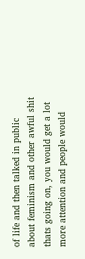of life and then talked in public about feminism and other awful shit thats going on, you would get a lot more attention and people would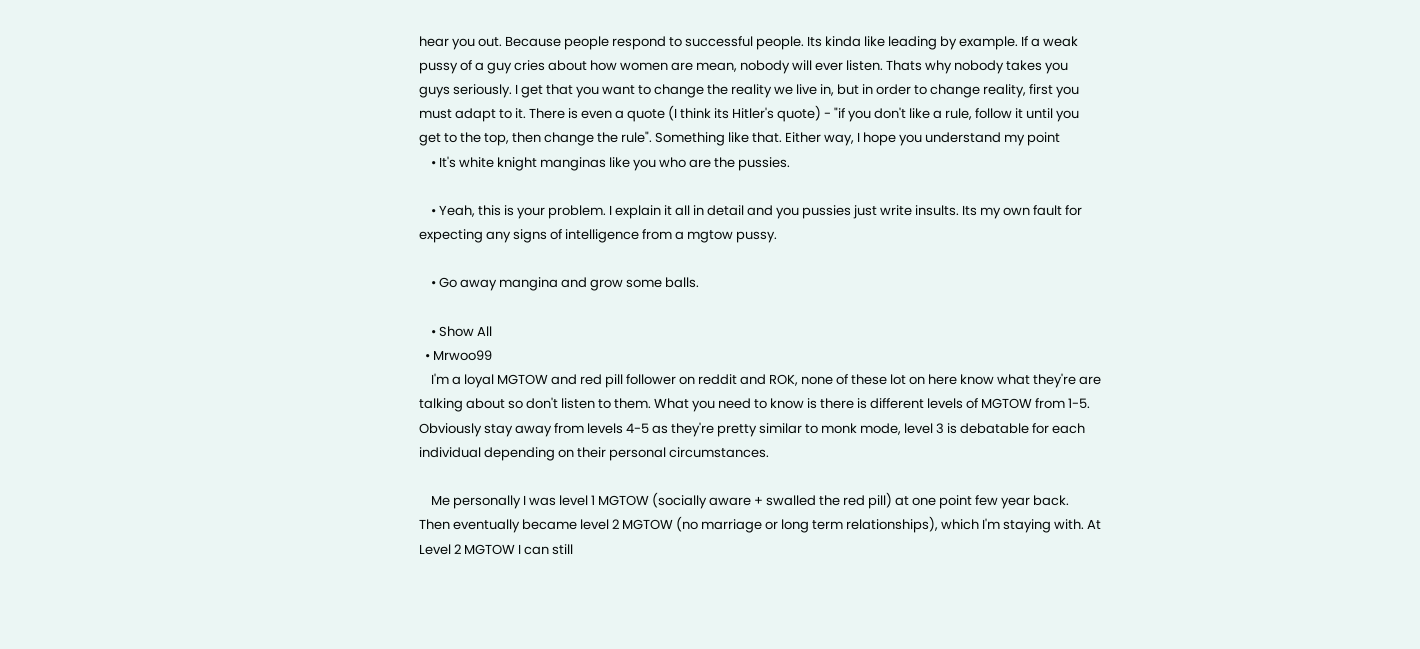hear you out. Because people respond to successful people. Its kinda like leading by example. If a weak pussy of a guy cries about how women are mean, nobody will ever listen. Thats why nobody takes you guys seriously. I get that you want to change the reality we live in, but in order to change reality, first you must adapt to it. There is even a quote (I think its Hitler's quote) - "if you don't like a rule, follow it until you get to the top, then change the rule". Something like that. Either way, I hope you understand my point
    • It's white knight manginas like you who are the pussies.

    • Yeah, this is your problem. I explain it all in detail and you pussies just write insults. Its my own fault for expecting any signs of intelligence from a mgtow pussy.

    • Go away mangina and grow some balls.

    • Show All
  • Mrwoo99
    I'm a loyal MGTOW and red pill follower on reddit and ROK, none of these lot on here know what they're are talking about so don't listen to them. What you need to know is there is different levels of MGTOW from 1-5. Obviously stay away from levels 4-5 as they're pretty similar to monk mode, level 3 is debatable for each individual depending on their personal circumstances.

    Me personally I was level 1 MGTOW (socially aware + swalled the red pill) at one point few year back. Then eventually became level 2 MGTOW (no marriage or long term relationships), which I'm staying with. At Level 2 MGTOW I can still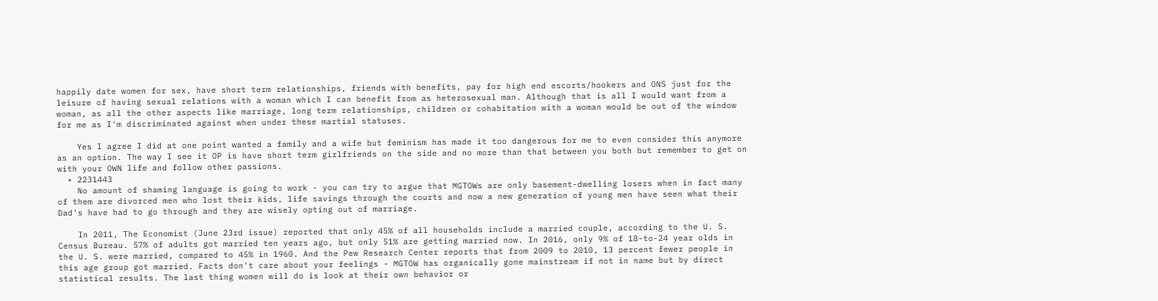happily date women for sex, have short term relationships, friends with benefits, pay for high end escorts/hookers and ONS just for the leisure of having sexual relations with a woman which I can benefit from as heterosexual man. Although that is all I would want from a woman, as all the other aspects like marriage, long term relationships, children or cohabitation with a woman would be out of the window for me as I'm discriminated against when under these martial statuses.

    Yes I agree I did at one point wanted a family and a wife but feminism has made it too dangerous for me to even consider this anymore as an option. The way I see it OP is have short term girlfriends on the side and no more than that between you both but remember to get on with your OWN life and follow other passions.
  • 2231443
    No amount of shaming language is going to work - you can try to argue that MGTOWs are only basement-dwelling losers when in fact many of them are divorced men who lost their kids, life savings through the courts and now a new generation of young men have seen what their Dad's have had to go through and they are wisely opting out of marriage.

    In 2011, The Economist (June 23rd issue) reported that only 45% of all households include a married couple, according to the U. S. Census Bureau. 57% of adults got married ten years ago, but only 51% are getting married now. In 2016, only 9% of 18-to-24 year olds in the U. S. were married, compared to 45% in 1960. And the Pew Research Center reports that from 2009 to 2010, 13 percent fewer people in this age group got married. Facts don't care about your feelings - MGTOW has organically gone mainstream if not in name but by direct statistical results. The last thing women will do is look at their own behavior or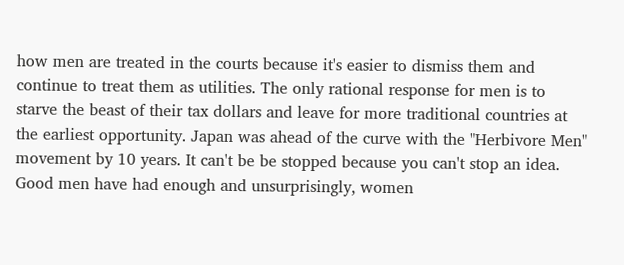how men are treated in the courts because it's easier to dismiss them and continue to treat them as utilities. The only rational response for men is to starve the beast of their tax dollars and leave for more traditional countries at the earliest opportunity. Japan was ahead of the curve with the "Herbivore Men" movement by 10 years. It can't be be stopped because you can't stop an idea. Good men have had enough and unsurprisingly, women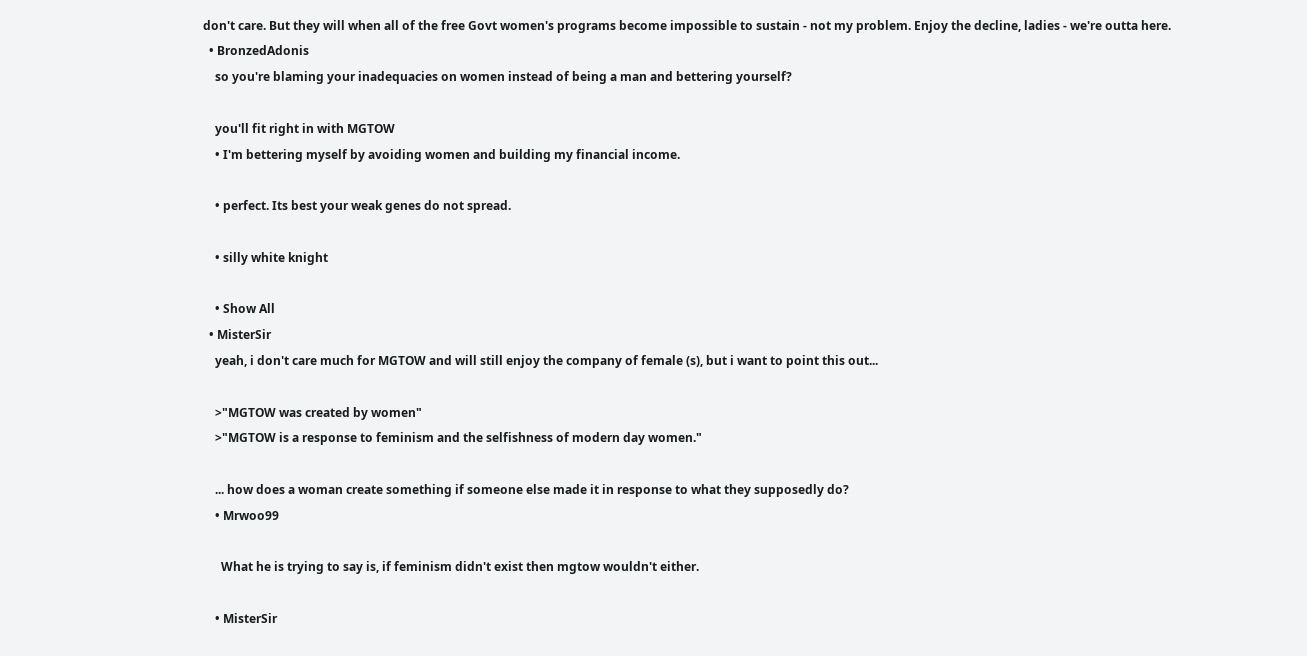don't care. But they will when all of the free Govt women's programs become impossible to sustain - not my problem. Enjoy the decline, ladies - we're outta here.
  • BronzedAdonis
    so you're blaming your inadequacies on women instead of being a man and bettering yourself?

    you'll fit right in with MGTOW
    • I'm bettering myself by avoiding women and building my financial income.

    • perfect. Its best your weak genes do not spread.

    • silly white knight

    • Show All
  • MisterSir
    yeah, i don't care much for MGTOW and will still enjoy the company of female (s), but i want to point this out...

    >"MGTOW was created by women"
    >"MGTOW is a response to feminism and the selfishness of modern day women."

    ... how does a woman create something if someone else made it in response to what they supposedly do?
    • Mrwoo99

      What he is trying to say is, if feminism didn't exist then mgtow wouldn't either.

    • MisterSir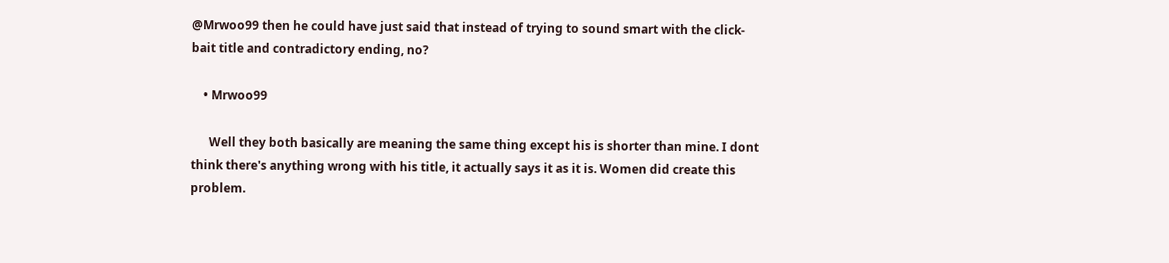@Mrwoo99 then he could have just said that instead of trying to sound smart with the click-bait title and contradictory ending, no?

    • Mrwoo99

      Well they both basically are meaning the same thing except his is shorter than mine. I dont think there's anything wrong with his title, it actually says it as it is. Women did create this problem.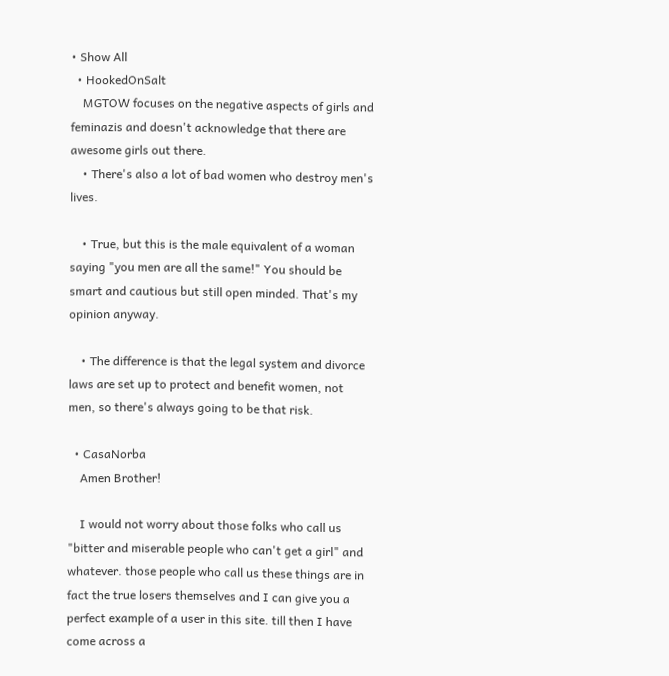• Show All
  • HookedOnSalt
    MGTOW focuses on the negative aspects of girls and feminazis and doesn't acknowledge that there are awesome girls out there.
    • There's also a lot of bad women who destroy men's lives.

    • True, but this is the male equivalent of a woman saying "you men are all the same!" You should be smart and cautious but still open minded. That's my opinion anyway.

    • The difference is that the legal system and divorce laws are set up to protect and benefit women, not men, so there's always going to be that risk.

  • CasaNorba
    Amen Brother!

    I would not worry about those folks who call us "bitter and miserable people who can't get a girl" and whatever. those people who call us these things are in fact the true losers themselves and I can give you a perfect example of a user in this site. till then I have come across a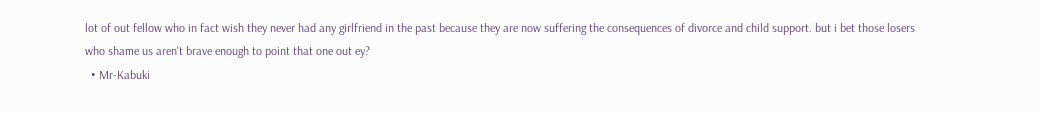lot of out fellow who in fact wish they never had any girlfriend in the past because they are now suffering the consequences of divorce and child support. but i bet those losers who shame us aren't brave enough to point that one out ey?
  • Mr-Kabuki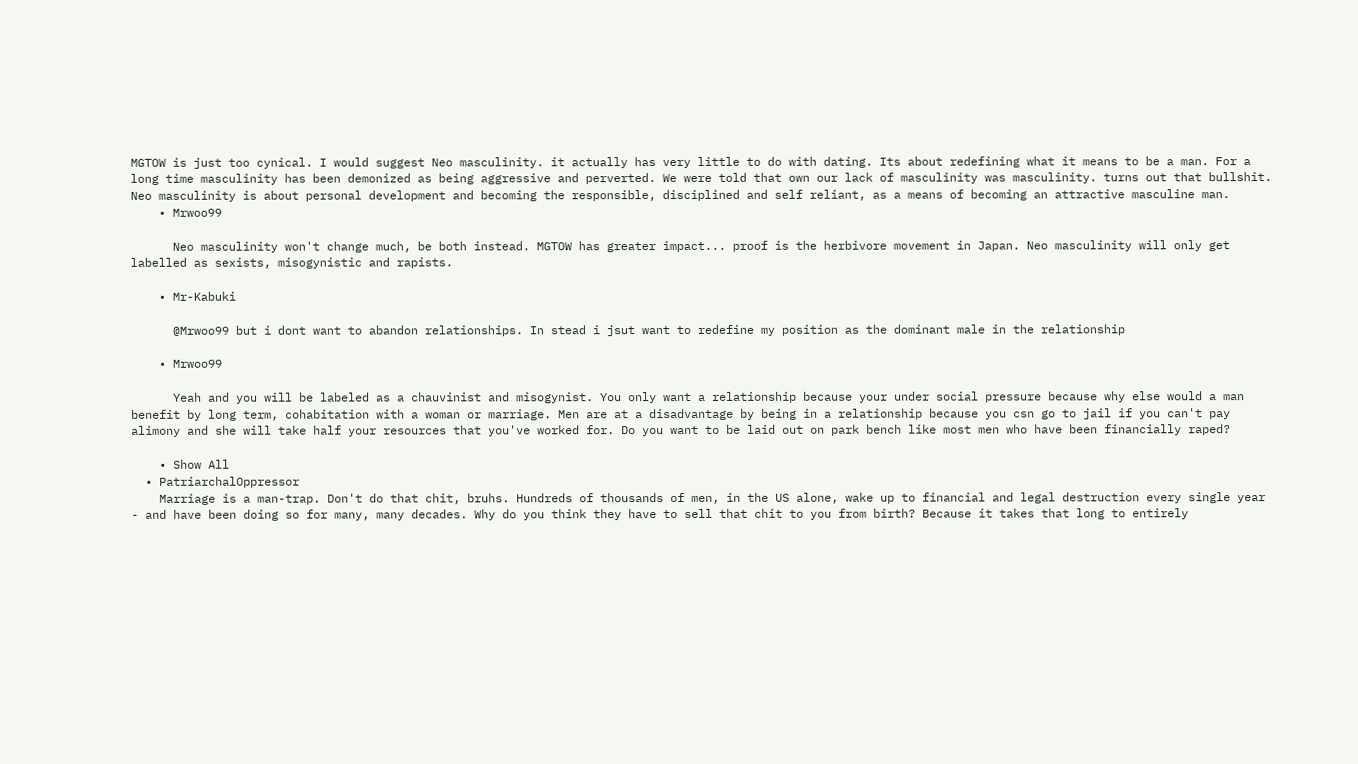MGTOW is just too cynical. I would suggest Neo masculinity. it actually has very little to do with dating. Its about redefining what it means to be a man. For a long time masculinity has been demonized as being aggressive and perverted. We were told that own our lack of masculinity was masculinity. turns out that bullshit. Neo masculinity is about personal development and becoming the responsible, disciplined and self reliant, as a means of becoming an attractive masculine man.
    • Mrwoo99

      Neo masculinity won't change much, be both instead. MGTOW has greater impact... proof is the herbivore movement in Japan. Neo masculinity will only get labelled as sexists, misogynistic and rapists.

    • Mr-Kabuki

      @Mrwoo99 but i dont want to abandon relationships. In stead i jsut want to redefine my position as the dominant male in the relationship

    • Mrwoo99

      Yeah and you will be labeled as a chauvinist and misogynist. You only want a relationship because your under social pressure because why else would a man benefit by long term, cohabitation with a woman or marriage. Men are at a disadvantage by being in a relationship because you csn go to jail if you can't pay alimony and she will take half your resources that you've worked for. Do you want to be laid out on park bench like most men who have been financially raped?

    • Show All
  • PatriarchalOppressor
    Marriage is a man-trap. Don't do that chit, bruhs. Hundreds of thousands of men, in the US alone, wake up to financial and legal destruction every single year - and have been doing so for many, many decades. Why do you think they have to sell that chit to you from birth? Because it takes that long to entirely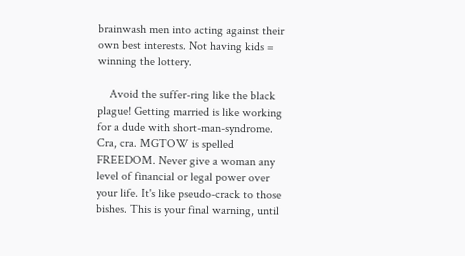brainwash men into acting against their own best interests. Not having kids = winning the lottery.

    Avoid the suffer-ring like the black plague! Getting married is like working for a dude with short-man-syndrome. Cra, cra. MGTOW is spelled FREEDOM. Never give a woman any level of financial or legal power over your life. It's like pseudo-crack to those bishes. This is your final warning, until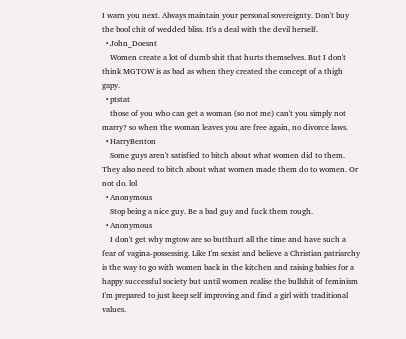I warn you next. Always maintain your personal sovereignty. Don't buy the bool chit of wedded bliss. It's a deal with the devil herself.
  • John_Doesnt
    Women create a lot of dumb shit that hurts themselves. But I don't think MGTOW is as bad as when they created the concept of a thigh gapy.
  • ptstat
    those of you who can get a woman (so not me) can't you simply not marry? so when the woman leaves you are free again, no divorce laws.
  • HarryBenton
    Some guys aren't satisfied to bitch about what women did to them. They also need to bitch about what women made them do to women. Or not do. lol
  • Anonymous
    Stop being a nice guy. Be a bad guy and fuck them rough.
  • Anonymous
    I don't get why mgtow are so butthurt all the time and have such a fear of vagina-possessing. Like I'm sexist and believe a Christian patriarchy is the way to go with women back in the kitchen and raising babies for a happy successful society but until women realise the bullshit of feminism I'm prepared to just keep self improving and find a girl with traditional values.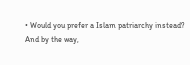• Would you prefer a Islam patriarchy instead? And by the way,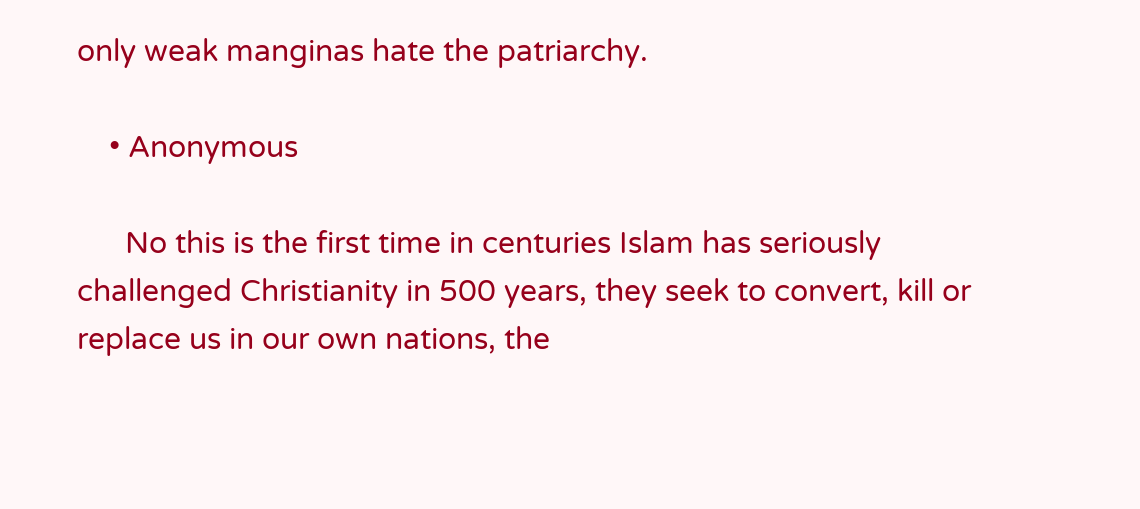only weak manginas hate the patriarchy.

    • Anonymous

      No this is the first time in centuries Islam has seriously challenged Christianity in 500 years, they seek to convert, kill or replace us in our own nations, the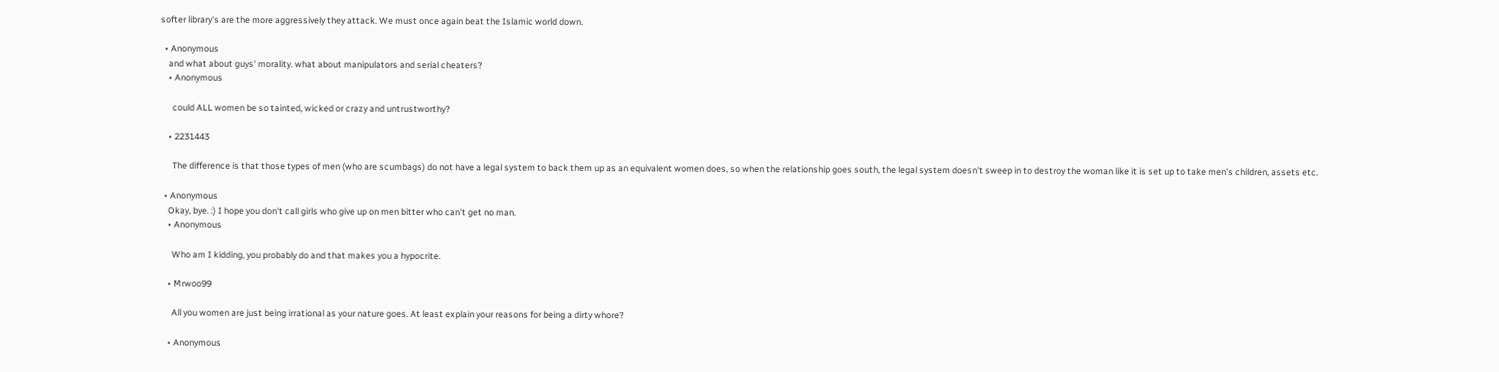softer library's are the more aggressively they attack. We must once again beat the Islamic world down.

  • Anonymous
    and what about guys' morality. what about manipulators and serial cheaters?
    • Anonymous

      could ALL women be so tainted, wicked or crazy and untrustworthy?

    • 2231443

      The difference is that those types of men (who are scumbags) do not have a legal system to back them up as an equivalent women does, so when the relationship goes south, the legal system doesn't sweep in to destroy the woman like it is set up to take men's children, assets etc.

  • Anonymous
    Okay, bye. :) I hope you don't call girls who give up on men bitter who can't get no man.
    • Anonymous

      Who am I kidding, you probably do and that makes you a hypocrite.

    • Mrwoo99

      All you women are just being irrational as your nature goes. At least explain your reasons for being a dirty whore?

    • Anonymous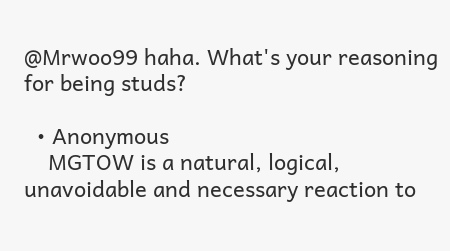@Mrwoo99 haha. What's your reasoning for being studs?

  • Anonymous
    MGTOW is a natural, logical, unavoidable and necessary reaction to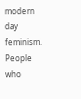modern day feminism. People who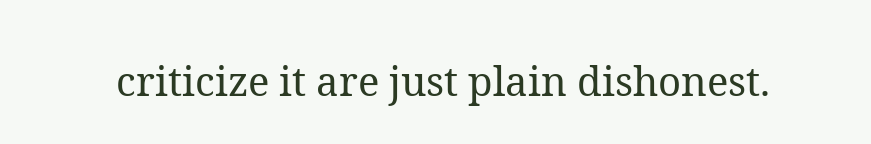criticize it are just plain dishonest.